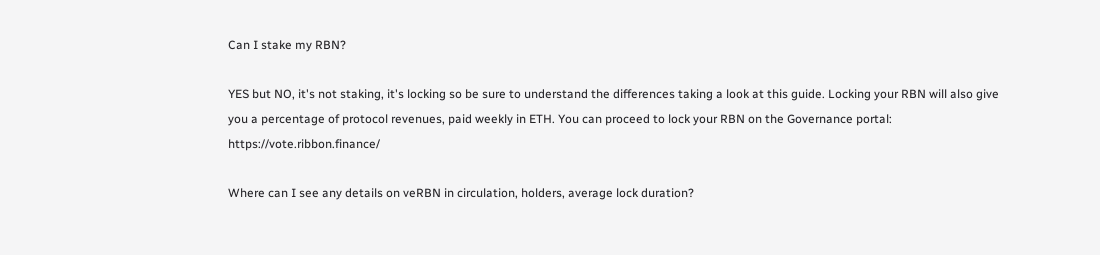Can I stake my RBN?

YES but NO, it's not staking, it's locking so be sure to understand the differences taking a look at this guide. Locking your RBN will also give you a percentage of protocol revenues, paid weekly in ETH. You can proceed to lock your RBN on the Governance portal: https://vote.ribbon.finance/

Where can I see any details on veRBN in circulation, holders, average lock duration?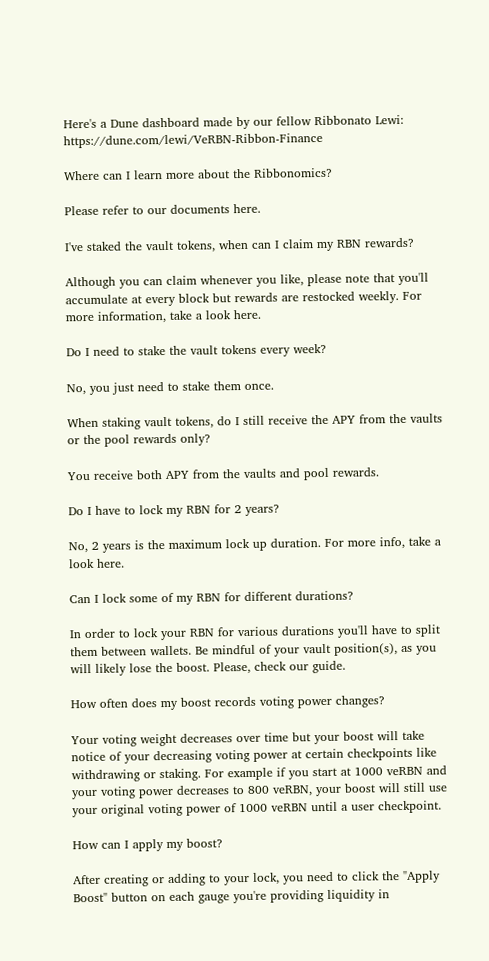Here's a Dune dashboard made by our fellow Ribbonato Lewi: https://dune.com/lewi/VeRBN-Ribbon-Finance

Where can I learn more about the Ribbonomics?

Please refer to our documents here.

I've staked the vault tokens, when can I claim my RBN rewards?

Although you can claim whenever you like, please note that you'll accumulate at every block but rewards are restocked weekly. For more information, take a look here.

Do I need to stake the vault tokens every week?

No, you just need to stake them once.

When staking vault tokens, do I still receive the APY from the vaults or the pool rewards only?

You receive both APY from the vaults and pool rewards.

Do I have to lock my RBN for 2 years?

No, 2 years is the maximum lock up duration. For more info, take a look here.

Can I lock some of my RBN for different durations?

In order to lock your RBN for various durations you'll have to split them between wallets. Be mindful of your vault position(s), as you will likely lose the boost. Please, check our guide.

How often does my boost records voting power changes?

Your voting weight decreases over time but your boost will take notice of your decreasing voting power at certain checkpoints like withdrawing or staking. For example if you start at 1000 veRBN and your voting power decreases to 800 veRBN, your boost will still use your original voting power of 1000 veRBN until a user checkpoint.

How can I apply my boost?

After creating or adding to your lock, you need to click the "Apply Boost" button on each gauge you're providing liquidity in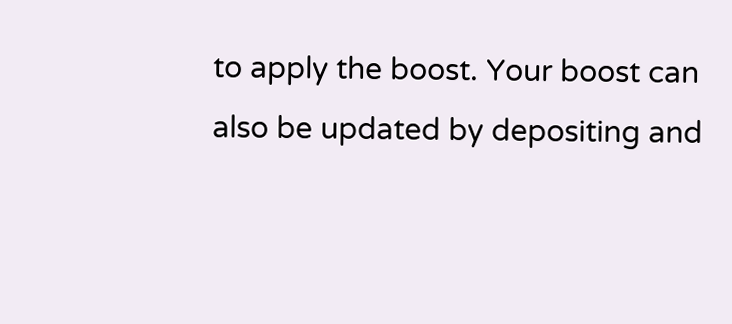to apply the boost. Your boost can also be updated by depositing and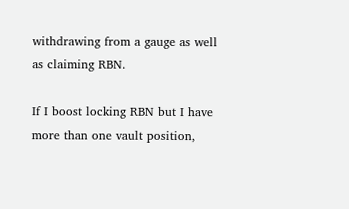withdrawing from a gauge as well as claiming RBN.

If I boost locking RBN but I have more than one vault position,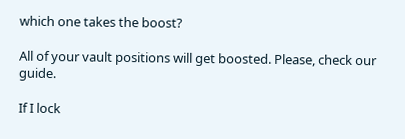which one takes the boost?

All of your vault positions will get boosted. Please, check our guide.

If I lock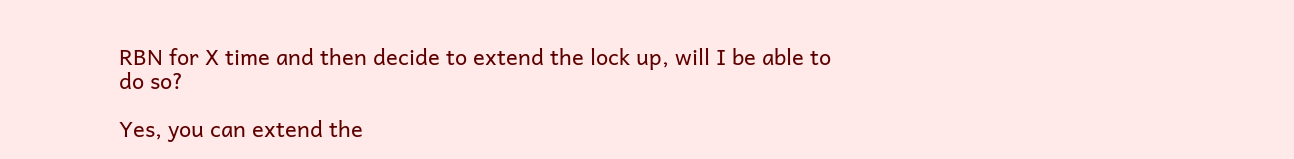RBN for X time and then decide to extend the lock up, will I be able to do so?

Yes, you can extend the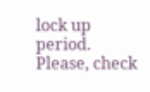lock up period. Please, check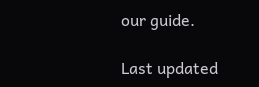our guide.

Last updated